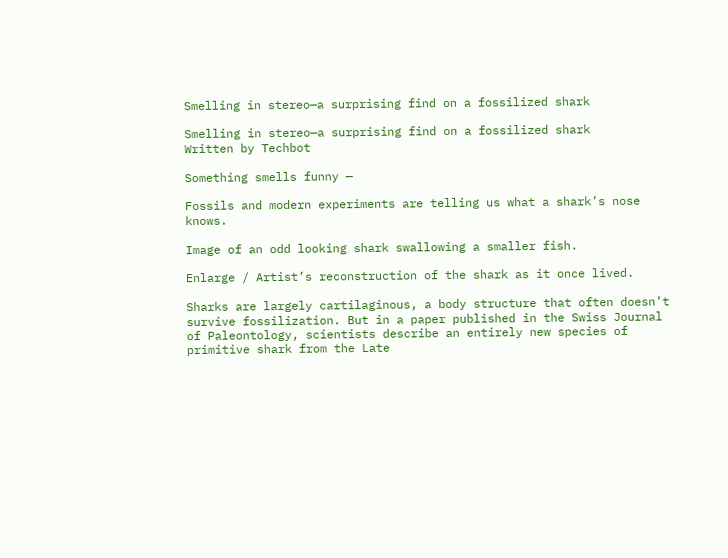Smelling in stereo—a surprising find on a fossilized shark

Smelling in stereo—a surprising find on a fossilized shark
Written by Techbot

Something smells funny —

Fossils and modern experiments are telling us what a shark’s nose knows.

Image of an odd looking shark swallowing a smaller fish.

Enlarge / Artist’s reconstruction of the shark as it once lived.

Sharks are largely cartilaginous, a body structure that often doesn’t survive fossilization. But in a paper published in the Swiss Journal of Paleontology, scientists describe an entirely new species of primitive shark from the Late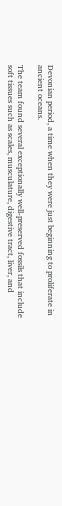Devonian period, a time when they were just beginning to proliferate in ancient oceans.

The team found several exceptionally well-preserved fossils that include soft tissues such as scales, musculature, digestive tract, liver, and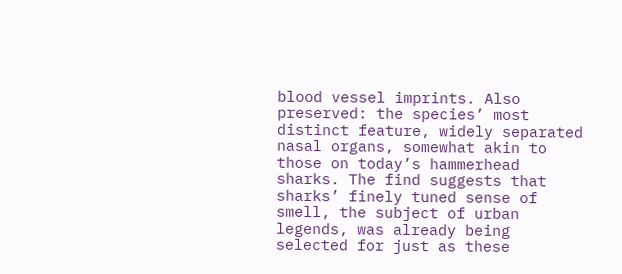blood vessel imprints. Also preserved: the species’ most distinct feature, widely separated nasal organs, somewhat akin to those on today’s hammerhead sharks. The find suggests that sharks’ finely tuned sense of smell, the subject of urban legends, was already being selected for just as these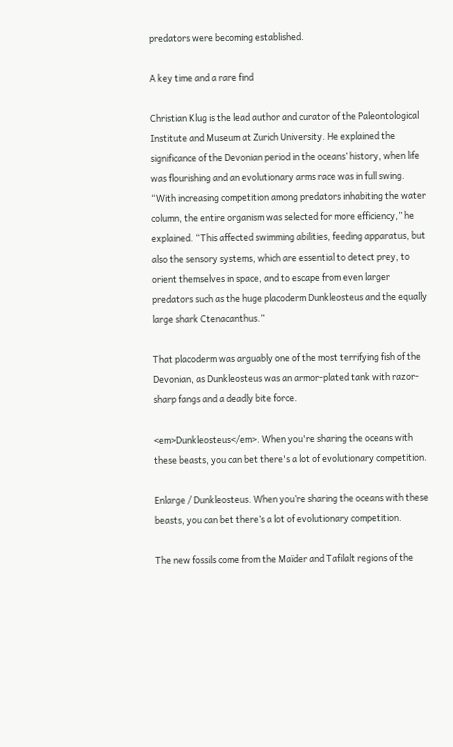predators were becoming established.

A key time and a rare find

Christian Klug is the lead author and curator of the Paleontological Institute and Museum at Zurich University. He explained the significance of the Devonian period in the oceans’ history, when life was flourishing and an evolutionary arms race was in full swing. “With increasing competition among predators inhabiting the water column, the entire organism was selected for more efficiency,” he explained. “This affected swimming abilities, feeding apparatus, but also the sensory systems, which are essential to detect prey, to orient themselves in space, and to escape from even larger predators such as the huge placoderm Dunkleosteus and the equally large shark Ctenacanthus.”

That placoderm was arguably one of the most terrifying fish of the Devonian, as Dunkleosteus was an armor-plated tank with razor-sharp fangs and a deadly bite force.

<em>Dunkleosteus</em>. When you're sharing the oceans with these beasts, you can bet there's a lot of evolutionary competition.

Enlarge / Dunkleosteus. When you’re sharing the oceans with these beasts, you can bet there’s a lot of evolutionary competition.

The new fossils come from the Maïder and Tafilalt regions of the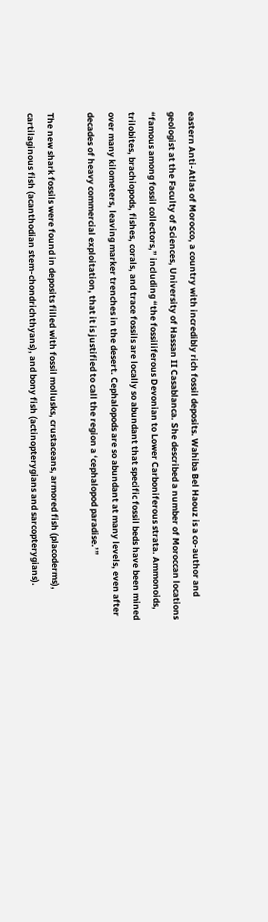eastern Anti-Atlas of Morocco, a country with incredibly rich fossil deposits. Wahiba Bel Haouz is a co-author and geologist at the Faculty of Sciences, University of Hassan II Casablanca. She described a number of Moroccan locations “famous among fossil collectors,” including “the fossiliferous Devonian to Lower Carboniferous strata. Ammonoids, trilobites, brachiopods, fishes, corals, and trace fossils are locally so abundant that specific fossil beds have been mined over many kilometers, leaving marker trenches in the desert. Cephalopods are so abundant at many levels, even after decades of heavy commercial exploitation, that it is justified to call the region a ‘cephalopod paradise.’”

The new shark fossils were found in deposits filled with fossil mollusks, crustaceans, armored fish (placoderms), cartilaginous fish (acanthodian stem-chondrichthyans), and bony fish (actinopterygians and sarcopterygians).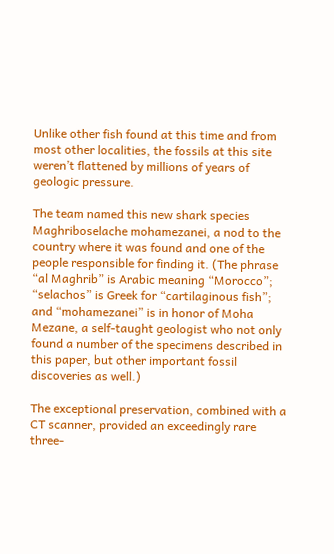Unlike other fish found at this time and from most other localities, the fossils at this site weren’t flattened by millions of years of geologic pressure.

The team named this new shark species Maghriboselache mohamezanei, a nod to the country where it was found and one of the people responsible for finding it. (The phrase “al Maghrib” is Arabic meaning “Morocco”; “selachos” is Greek for “cartilaginous fish”; and “mohamezanei” is in honor of Moha Mezane, a self-taught geologist who not only found a number of the specimens described in this paper, but other important fossil discoveries as well.)

The exceptional preservation, combined with a CT scanner, provided an exceedingly rare three-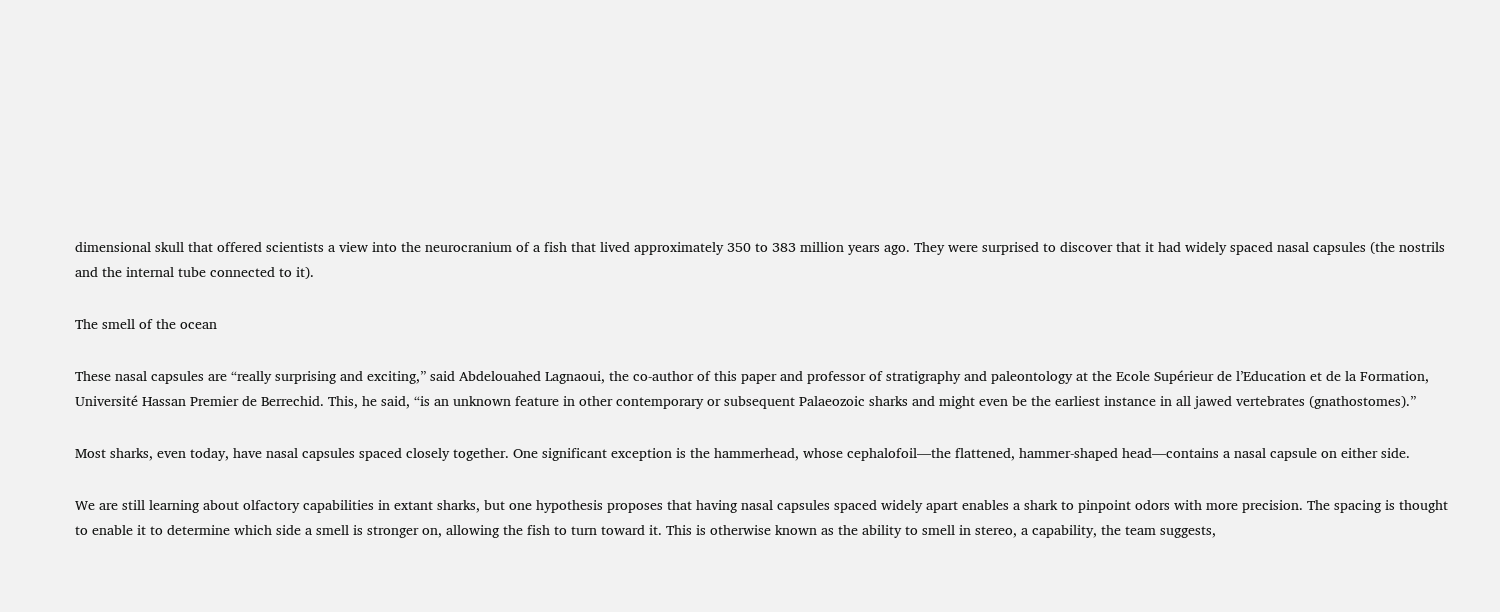dimensional skull that offered scientists a view into the neurocranium of a fish that lived approximately 350 to 383 million years ago. They were surprised to discover that it had widely spaced nasal capsules (the nostrils and the internal tube connected to it).

The smell of the ocean

These nasal capsules are “really surprising and exciting,” said Abdelouahed Lagnaoui, the co-author of this paper and professor of stratigraphy and paleontology at the Ecole Supérieur de l’Education et de la Formation, Université Hassan Premier de Berrechid. This, he said, “is an unknown feature in other contemporary or subsequent Palaeozoic sharks and might even be the earliest instance in all jawed vertebrates (gnathostomes).”

Most sharks, even today, have nasal capsules spaced closely together. One significant exception is the hammerhead, whose cephalofoil—the flattened, hammer-shaped head—contains a nasal capsule on either side.

We are still learning about olfactory capabilities in extant sharks, but one hypothesis proposes that having nasal capsules spaced widely apart enables a shark to pinpoint odors with more precision. The spacing is thought to enable it to determine which side a smell is stronger on, allowing the fish to turn toward it. This is otherwise known as the ability to smell in stereo, a capability, the team suggests,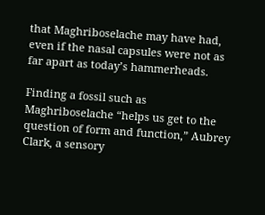that Maghriboselache may have had, even if the nasal capsules were not as far apart as today’s hammerheads.

Finding a fossil such as Maghriboselache “helps us get to the question of form and function,” Aubrey Clark, a sensory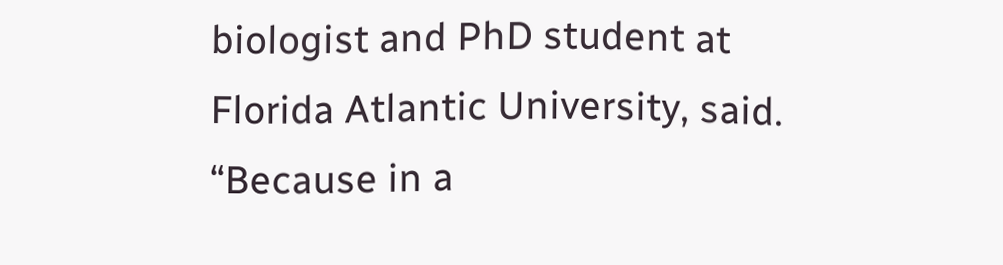biologist and PhD student at Florida Atlantic University, said. “Because in a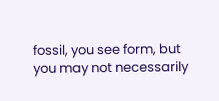fossil, you see form, but you may not necessarily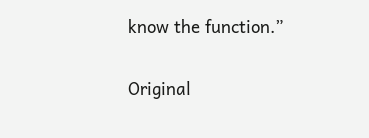know the function.”

Original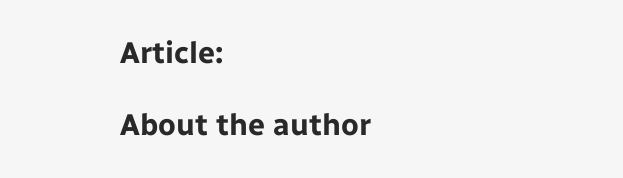Article:

About the author